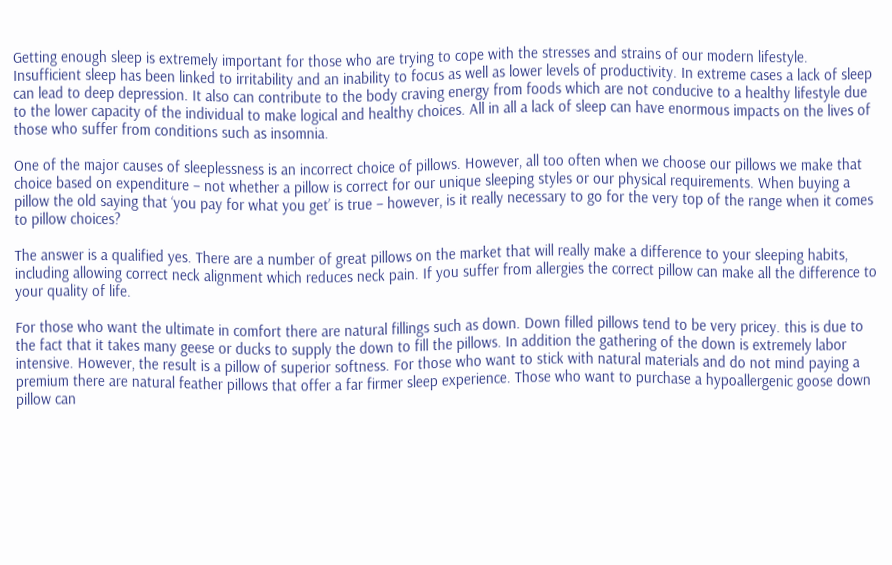Getting enough sleep is extremely important for those who are trying to cope with the stresses and strains of our modern lifestyle. Insufficient sleep has been linked to irritability and an inability to focus as well as lower levels of productivity. In extreme cases a lack of sleep can lead to deep depression. It also can contribute to the body craving energy from foods which are not conducive to a healthy lifestyle due to the lower capacity of the individual to make logical and healthy choices. All in all a lack of sleep can have enormous impacts on the lives of those who suffer from conditions such as insomnia.

One of the major causes of sleeplessness is an incorrect choice of pillows. However, all too often when we choose our pillows we make that choice based on expenditure – not whether a pillow is correct for our unique sleeping styles or our physical requirements. When buying a pillow the old saying that ‘you pay for what you get’ is true – however, is it really necessary to go for the very top of the range when it comes to pillow choices?

The answer is a qualified yes. There are a number of great pillows on the market that will really make a difference to your sleeping habits, including allowing correct neck alignment which reduces neck pain. If you suffer from allergies the correct pillow can make all the difference to your quality of life.

For those who want the ultimate in comfort there are natural fillings such as down. Down filled pillows tend to be very pricey. this is due to the fact that it takes many geese or ducks to supply the down to fill the pillows. In addition the gathering of the down is extremely labor intensive. However, the result is a pillow of superior softness. For those who want to stick with natural materials and do not mind paying a premium there are natural feather pillows that offer a far firmer sleep experience. Those who want to purchase a hypoallergenic goose down pillow can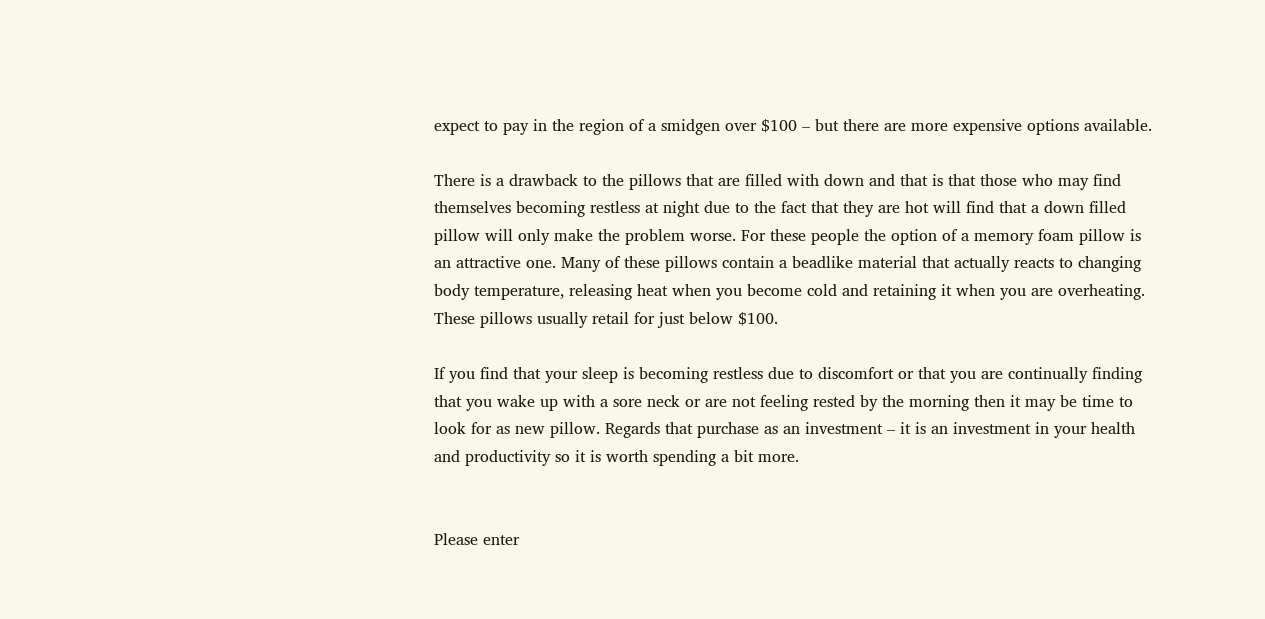expect to pay in the region of a smidgen over $100 – but there are more expensive options available.

There is a drawback to the pillows that are filled with down and that is that those who may find themselves becoming restless at night due to the fact that they are hot will find that a down filled pillow will only make the problem worse. For these people the option of a memory foam pillow is an attractive one. Many of these pillows contain a beadlike material that actually reacts to changing body temperature, releasing heat when you become cold and retaining it when you are overheating. These pillows usually retail for just below $100.

If you find that your sleep is becoming restless due to discomfort or that you are continually finding that you wake up with a sore neck or are not feeling rested by the morning then it may be time to look for as new pillow. Regards that purchase as an investment – it is an investment in your health and productivity so it is worth spending a bit more.


Please enter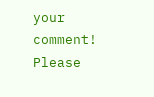your comment!
Please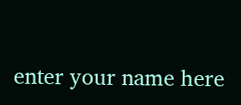enter your name here